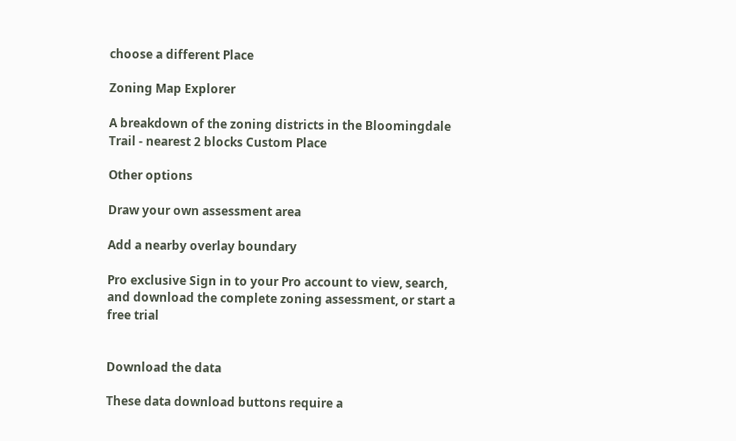choose a different Place

Zoning Map Explorer

A breakdown of the zoning districts in the Bloomingdale Trail - nearest 2 blocks Custom Place

Other options

Draw your own assessment area

Add a nearby overlay boundary

Pro exclusive Sign in to your Pro account to view, search, and download the complete zoning assessment, or start a free trial


Download the data

These data download buttons require a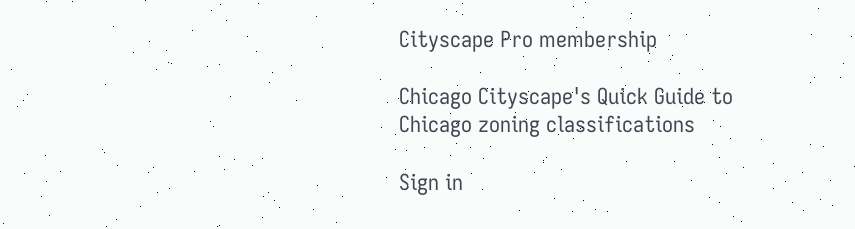Cityscape Pro membership

Chicago Cityscape's Quick Guide to Chicago zoning classifications

Sign in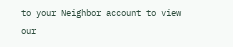to your Neighbor account to view our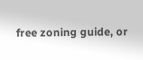free zoning guide, or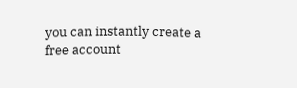you can instantly create a free account